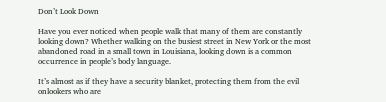Don’t Look Down

Have you ever noticed when people walk that many of them are constantly looking down? Whether walking on the busiest street in New York or the most abandoned road in a small town in Louisiana, looking down is a common occurrence in people’s body language.

It’s almost as if they have a security blanket, protecting them from the evil onlookers who are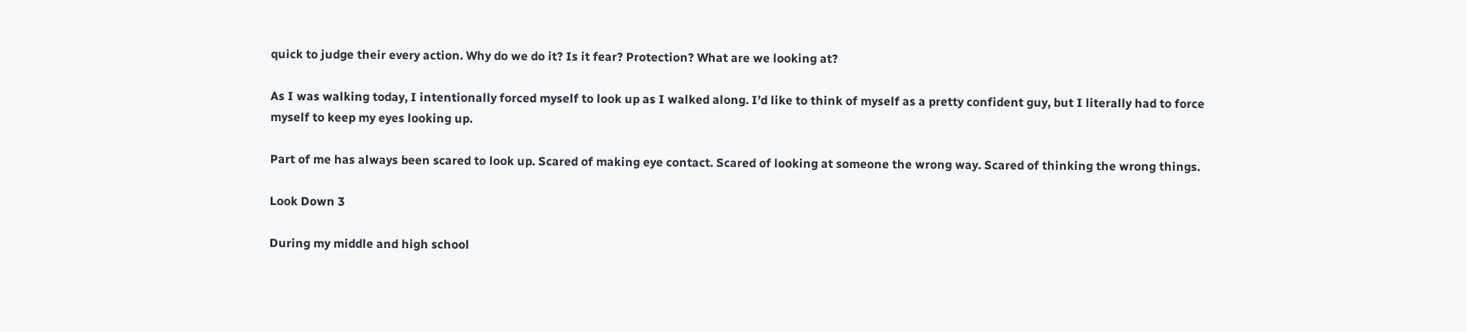quick to judge their every action. Why do we do it? Is it fear? Protection? What are we looking at?

As I was walking today, I intentionally forced myself to look up as I walked along. I’d like to think of myself as a pretty confident guy, but I literally had to force myself to keep my eyes looking up.

Part of me has always been scared to look up. Scared of making eye contact. Scared of looking at someone the wrong way. Scared of thinking the wrong things.

Look Down 3

During my middle and high school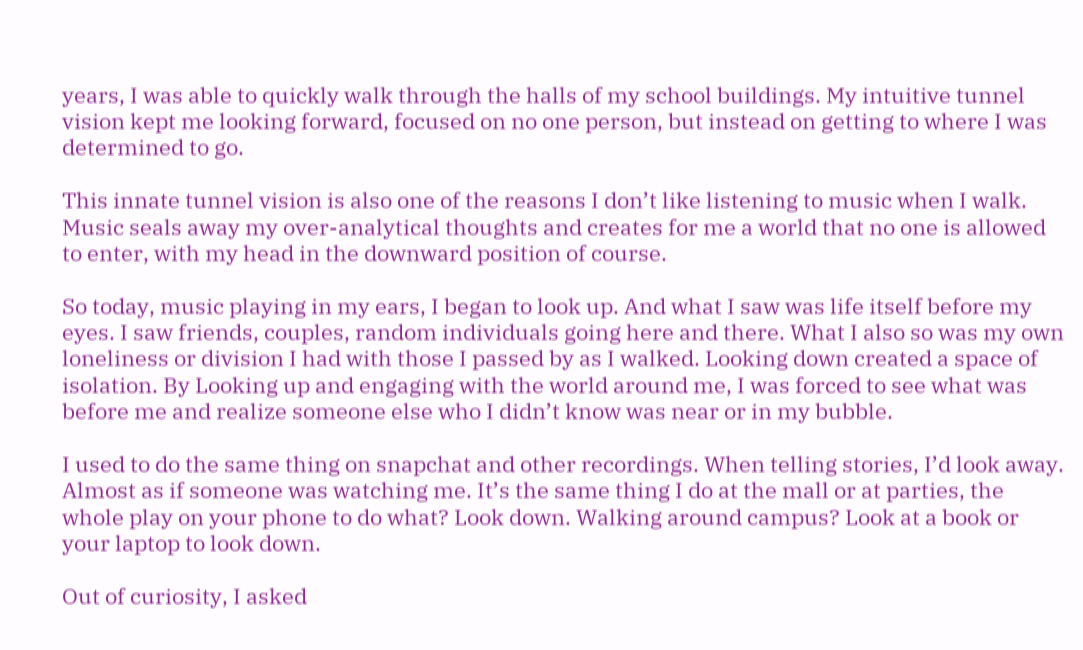years, I was able to quickly walk through the halls of my school buildings. My intuitive tunnel vision kept me looking forward, focused on no one person, but instead on getting to where I was determined to go.

This innate tunnel vision is also one of the reasons I don’t like listening to music when I walk. Music seals away my over-analytical thoughts and creates for me a world that no one is allowed to enter, with my head in the downward position of course.

So today, music playing in my ears, I began to look up. And what I saw was life itself before my eyes. I saw friends, couples, random individuals going here and there. What I also so was my own loneliness or division I had with those I passed by as I walked. Looking down created a space of isolation. By Looking up and engaging with the world around me, I was forced to see what was before me and realize someone else who I didn’t know was near or in my bubble.

I used to do the same thing on snapchat and other recordings. When telling stories, I’d look away. Almost as if someone was watching me. It’s the same thing I do at the mall or at parties, the whole play on your phone to do what? Look down. Walking around campus? Look at a book or your laptop to look down.

Out of curiosity, I asked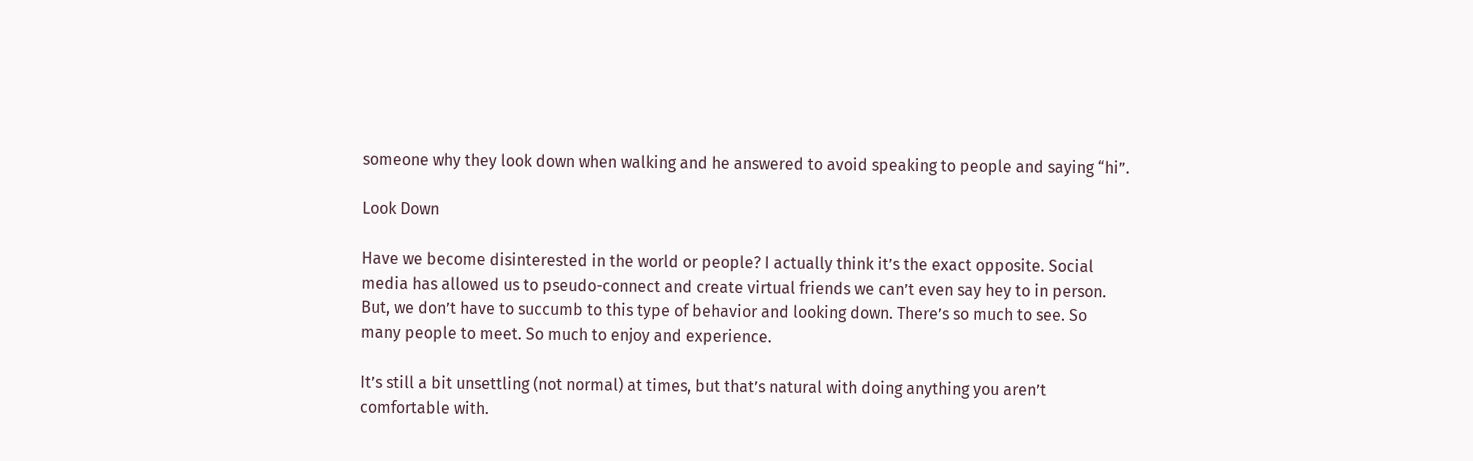someone why they look down when walking and he answered to avoid speaking to people and saying “hi”.

Look Down

Have we become disinterested in the world or people? I actually think it’s the exact opposite. Social media has allowed us to pseudo-connect and create virtual friends we can’t even say hey to in person. But, we don’t have to succumb to this type of behavior and looking down. There’s so much to see. So many people to meet. So much to enjoy and experience.

It’s still a bit unsettling (not normal) at times, but that’s natural with doing anything you aren’t comfortable with.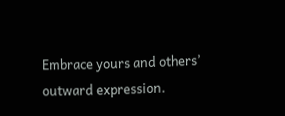Embrace yours and others’ outward expression.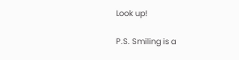Look up!

P.S. Smiling is a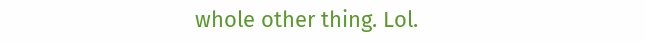whole other thing. Lol.